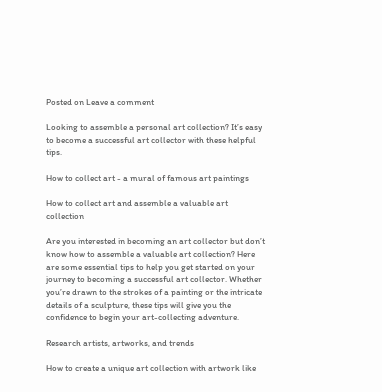Posted on Leave a comment

Looking to assemble a personal art collection? It’s easy to become a successful art collector with these helpful tips.

How to collect art - a mural of famous art paintings

How to collect art and assemble a valuable art collection

Are you interested in becoming an art collector but don’t know how to assemble a valuable art collection? Here are some essential tips to help you get started on your journey to becoming a successful art collector. Whether you’re drawn to the strokes of a painting or the intricate details of a sculpture, these tips will give you the confidence to begin your art-collecting adventure.

Research artists, artworks, and trends

How to create a unique art collection with artwork like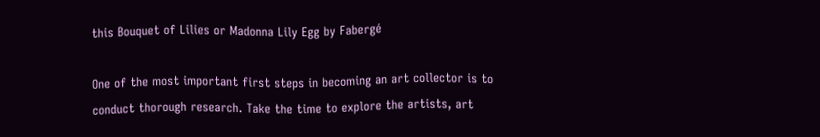this Bouquet of Lilies or Madonna Lily Egg by Fabergé

One of the most important first steps in becoming an art collector is to conduct thorough research. Take the time to explore the artists, art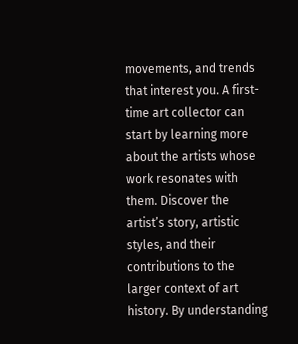movements, and trends that interest you. A first-time art collector can start by learning more about the artists whose work resonates with them. Discover the artist’s story, artistic styles, and their contributions to the larger context of art history. By understanding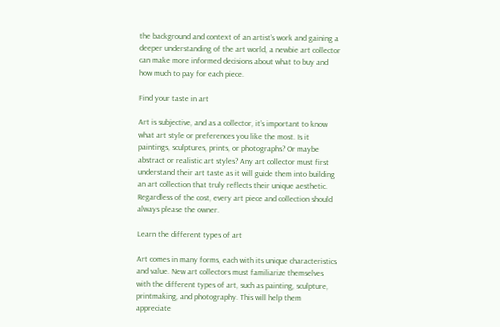the background and context of an artist’s work and gaining a deeper understanding of the art world, a newbie art collector can make more informed decisions about what to buy and how much to pay for each piece.

Find your taste in art

Art is subjective, and as a collector, it’s important to know what art style or preferences you like the most. Is it paintings, sculptures, prints, or photographs? Or maybe abstract or realistic art styles? Any art collector must first understand their art taste as it will guide them into building an art collection that truly reflects their unique aesthetic. Regardless of the cost, every art piece and collection should always please the owner.

Learn the different types of art

Art comes in many forms, each with its unique characteristics and value. New art collectors must familiarize themselves with the different types of art, such as painting, sculpture, printmaking, and photography. This will help them appreciate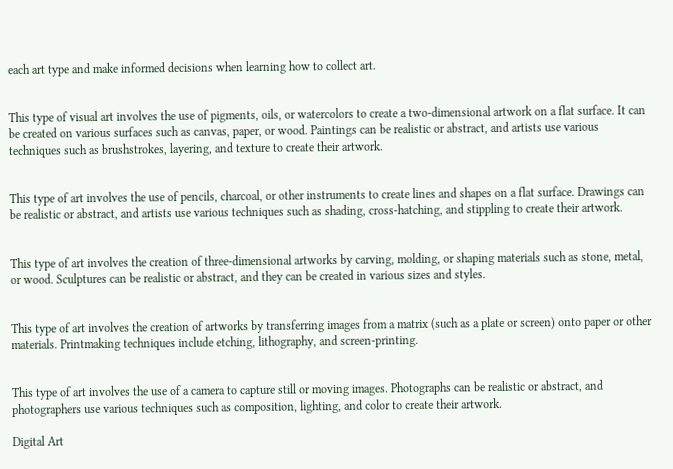each art type and make informed decisions when learning how to collect art.


This type of visual art involves the use of pigments, oils, or watercolors to create a two-dimensional artwork on a flat surface. It can be created on various surfaces such as canvas, paper, or wood. Paintings can be realistic or abstract, and artists use various techniques such as brushstrokes, layering, and texture to create their artwork.


This type of art involves the use of pencils, charcoal, or other instruments to create lines and shapes on a flat surface. Drawings can be realistic or abstract, and artists use various techniques such as shading, cross-hatching, and stippling to create their artwork.


This type of art involves the creation of three-dimensional artworks by carving, molding, or shaping materials such as stone, metal, or wood. Sculptures can be realistic or abstract, and they can be created in various sizes and styles.


This type of art involves the creation of artworks by transferring images from a matrix (such as a plate or screen) onto paper or other materials. Printmaking techniques include etching, lithography, and screen-printing.


This type of art involves the use of a camera to capture still or moving images. Photographs can be realistic or abstract, and photographers use various techniques such as composition, lighting, and color to create their artwork.

Digital Art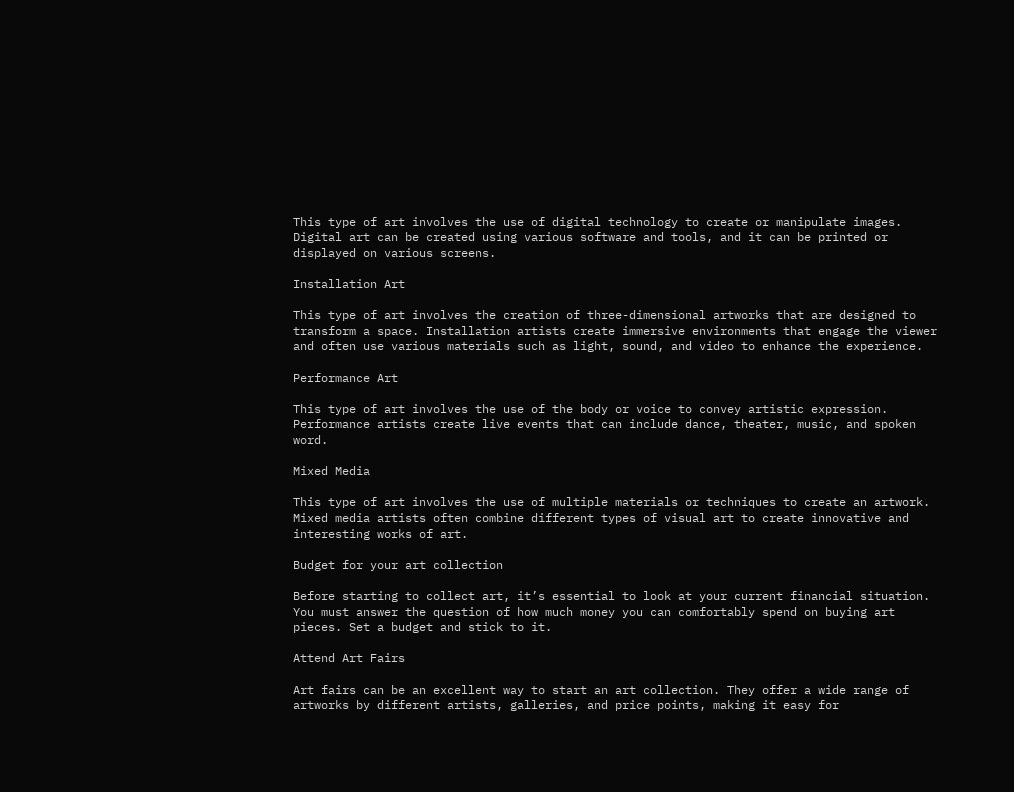This type of art involves the use of digital technology to create or manipulate images. Digital art can be created using various software and tools, and it can be printed or displayed on various screens.

Installation Art

This type of art involves the creation of three-dimensional artworks that are designed to transform a space. Installation artists create immersive environments that engage the viewer and often use various materials such as light, sound, and video to enhance the experience.

Performance Art

This type of art involves the use of the body or voice to convey artistic expression. Performance artists create live events that can include dance, theater, music, and spoken word.

Mixed Media

This type of art involves the use of multiple materials or techniques to create an artwork. Mixed media artists often combine different types of visual art to create innovative and interesting works of art.

Budget for your art collection

Before starting to collect art, it’s essential to look at your current financial situation. You must answer the question of how much money you can comfortably spend on buying art pieces. Set a budget and stick to it.

Attend Art Fairs

Art fairs can be an excellent way to start an art collection. They offer a wide range of artworks by different artists, galleries, and price points, making it easy for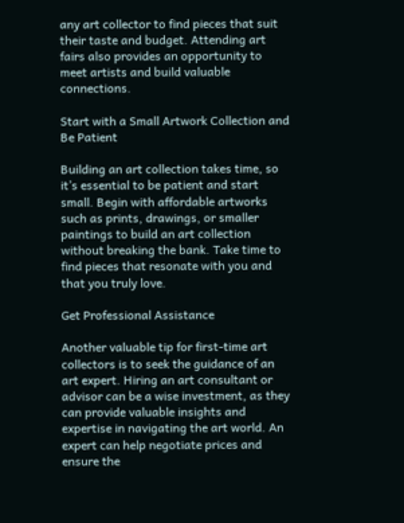any art collector to find pieces that suit their taste and budget. Attending art fairs also provides an opportunity to meet artists and build valuable connections.

Start with a Small Artwork Collection and Be Patient

Building an art collection takes time, so it’s essential to be patient and start small. Begin with affordable artworks such as prints, drawings, or smaller paintings to build an art collection without breaking the bank. Take time to find pieces that resonate with you and that you truly love.

Get Professional Assistance

Another valuable tip for first-time art collectors is to seek the guidance of an art expert. Hiring an art consultant or advisor can be a wise investment, as they can provide valuable insights and expertise in navigating the art world. An expert can help negotiate prices and ensure the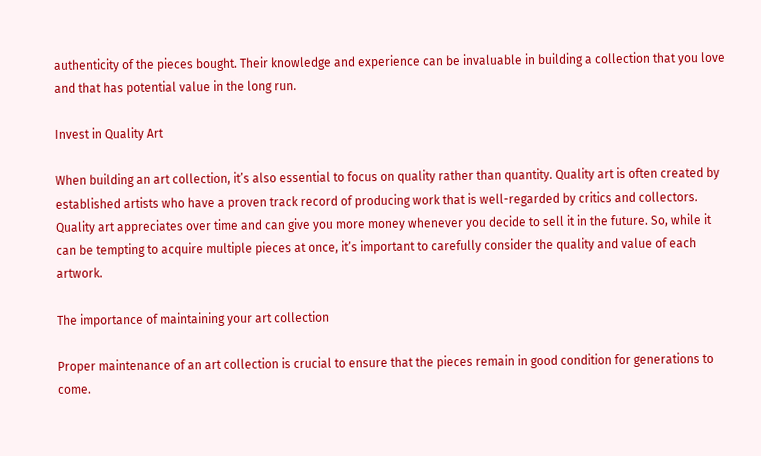authenticity of the pieces bought. Their knowledge and experience can be invaluable in building a collection that you love and that has potential value in the long run.

Invest in Quality Art

When building an art collection, it’s also essential to focus on quality rather than quantity. Quality art is often created by established artists who have a proven track record of producing work that is well-regarded by critics and collectors. Quality art appreciates over time and can give you more money whenever you decide to sell it in the future. So, while it can be tempting to acquire multiple pieces at once, it’s important to carefully consider the quality and value of each artwork.

The importance of maintaining your art collection

Proper maintenance of an art collection is crucial to ensure that the pieces remain in good condition for generations to come.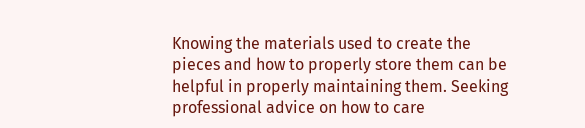Knowing the materials used to create the pieces and how to properly store them can be helpful in properly maintaining them. Seeking professional advice on how to care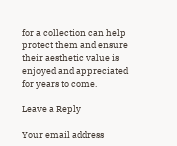for a collection can help protect them and ensure their aesthetic value is enjoyed and appreciated for years to come.

Leave a Reply

Your email address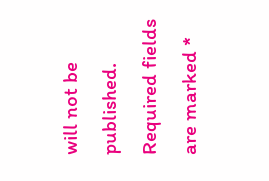will not be published. Required fields are marked *